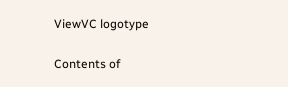ViewVC logotype

Contents of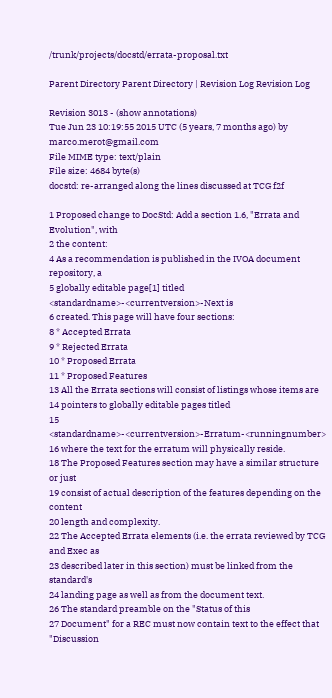/trunk/projects/docstd/errata-proposal.txt

Parent Directory Parent Directory | Revision Log Revision Log

Revision 3013 - (show annotations)
Tue Jun 23 10:19:55 2015 UTC (5 years, 7 months ago) by marco.merot@gmail.com
File MIME type: text/plain
File size: 4684 byte(s)
docstd: re-arranged along the lines discussed at TCG f2f

1 Proposed change to DocStd: Add a section 1.6, "Errata and Evolution", with
2 the content:
4 As a recommendation is published in the IVOA document repository, a
5 globally editable page[1] titled <standardname>-<currentversion>-Next is
6 created. This page will have four sections:
8 * Accepted Errata
9 * Rejected Errata
10 * Proposed Errata
11 * Proposed Features
13 All the Errata sections will consist of listings whose items are
14 pointers to globally editable pages titled
15 <standardname>-<currentversion>-Erratum-<runningnumber>
16 where the text for the erratum will physically reside.
18 The Proposed Features section may have a similar structure or just
19 consist of actual description of the features depending on the content
20 length and complexity.
22 The Accepted Errata elements (i.e. the errata reviewed by TCG and Exec as
23 described later in this section) must be linked from the standard's
24 landing page as well as from the document text.
26 The standard preamble on the "Status of this
27 Document" for a REC must now contain text to the effect that "Discussion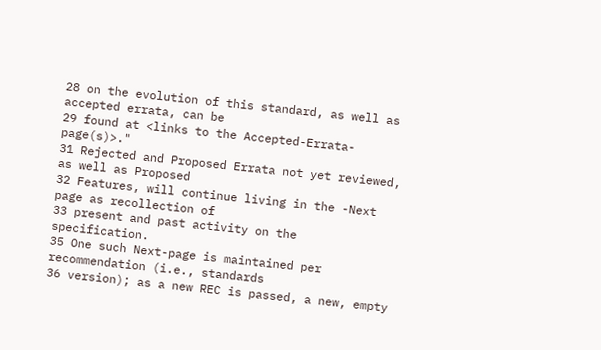28 on the evolution of this standard, as well as accepted errata, can be
29 found at <links to the Accepted-Errata-page(s)>."
31 Rejected and Proposed Errata not yet reviewed, as well as Proposed
32 Features, will continue living in the -Next page as recollection of
33 present and past activity on the specification.
35 One such Next-page is maintained per recommendation (i.e., standards
36 version); as a new REC is passed, a new, empty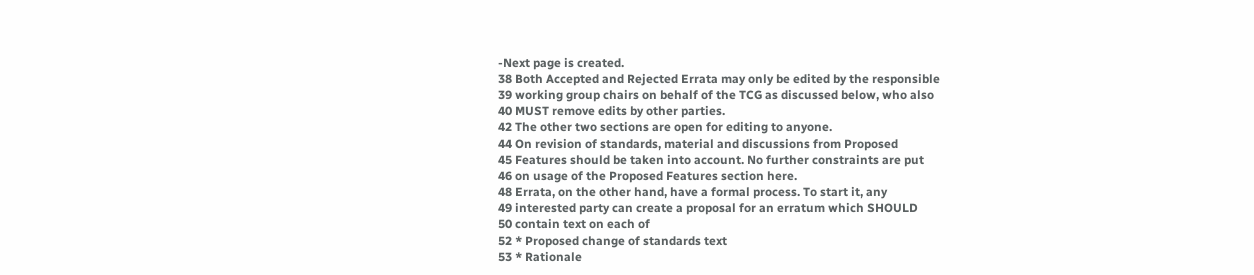-Next page is created.
38 Both Accepted and Rejected Errata may only be edited by the responsible
39 working group chairs on behalf of the TCG as discussed below, who also
40 MUST remove edits by other parties.
42 The other two sections are open for editing to anyone.
44 On revision of standards, material and discussions from Proposed
45 Features should be taken into account. No further constraints are put
46 on usage of the Proposed Features section here.
48 Errata, on the other hand, have a formal process. To start it, any
49 interested party can create a proposal for an erratum which SHOULD
50 contain text on each of
52 * Proposed change of standards text
53 * Rationale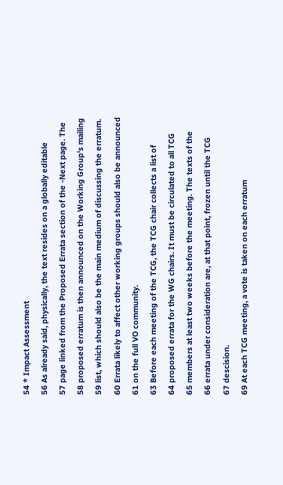54 * Impact Assessment
56 As already said, physically, the text resides on a globally editable
57 page linked from the Proposed Errata section of the -Next page. The
58 proposed erratum is then announced on the Working Group's mailing
59 list, which should also be the main medium of discussing the erratum.
60 Errata likely to affect other working groups should also be announced
61 on the full VO community.
63 Before each meeting of the TCG, the TCG chair collects a list of
64 proposed errata for the WG chairs. It must be circulated to all TCG
65 members at least two weeks before the meeting. The texts of the
66 errata under consideration are, at that point, frozen until the TCG
67 descision.
69 At each TCG meeting, a vote is taken on each erratum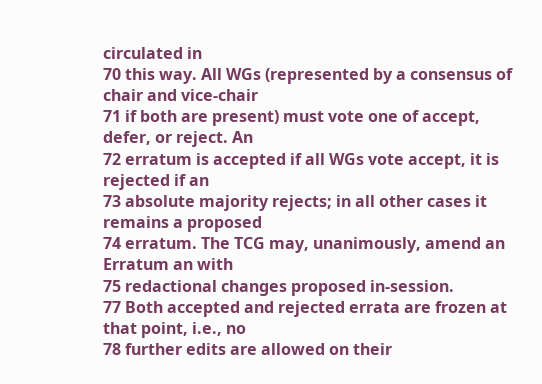circulated in
70 this way. All WGs (represented by a consensus of chair and vice-chair
71 if both are present) must vote one of accept, defer, or reject. An
72 erratum is accepted if all WGs vote accept, it is rejected if an
73 absolute majority rejects; in all other cases it remains a proposed
74 erratum. The TCG may, unanimously, amend an Erratum an with
75 redactional changes proposed in-session.
77 Both accepted and rejected errata are frozen at that point, i.e., no
78 further edits are allowed on their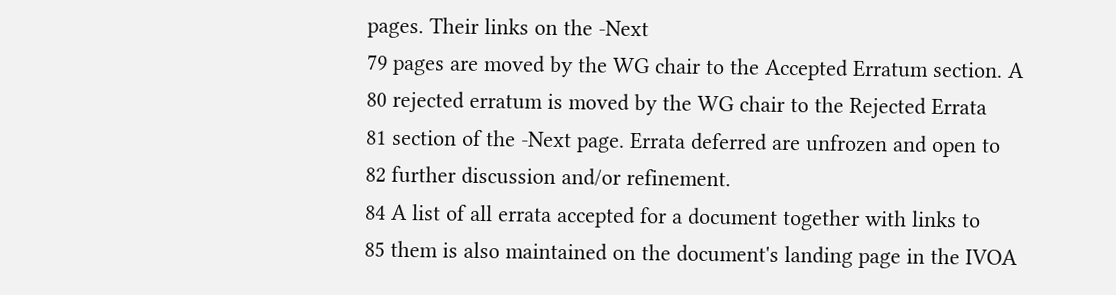pages. Their links on the -Next
79 pages are moved by the WG chair to the Accepted Erratum section. A
80 rejected erratum is moved by the WG chair to the Rejected Errata
81 section of the -Next page. Errata deferred are unfrozen and open to
82 further discussion and/or refinement.
84 A list of all errata accepted for a document together with links to
85 them is also maintained on the document's landing page in the IVOA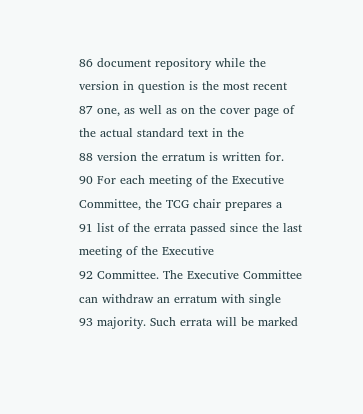86 document repository while the version in question is the most recent
87 one, as well as on the cover page of the actual standard text in the
88 version the erratum is written for.
90 For each meeting of the Executive Committee, the TCG chair prepares a
91 list of the errata passed since the last meeting of the Executive
92 Committee. The Executive Committee can withdraw an erratum with single
93 majority. Such errata will be marked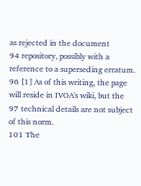as rejected in the document
94 repository, possibly with a reference to a superseding erratum.
96 [1] As of this writing, the page will reside in IVOA's wiki, but the
97 technical details are not subject of this norm.
101 The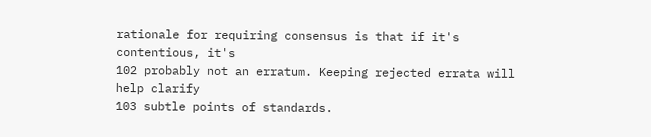rationale for requiring consensus is that if it's contentious, it's
102 probably not an erratum. Keeping rejected errata will help clarify
103 subtle points of standards.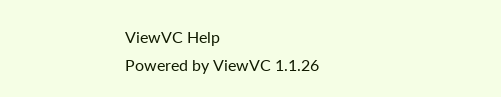ViewVC Help
Powered by ViewVC 1.1.26